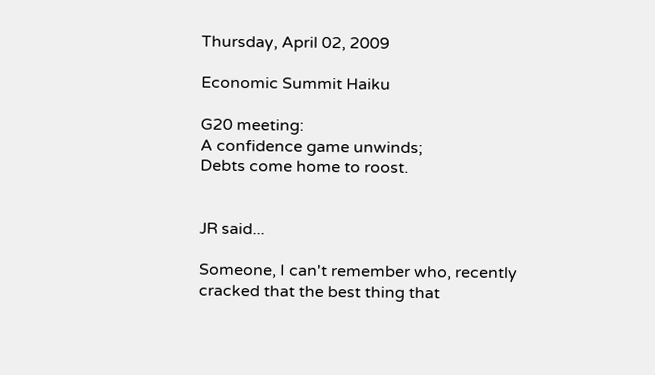Thursday, April 02, 2009

Economic Summit Haiku

G20 meeting:
A confidence game unwinds;
Debts come home to roost.


JR said...

Someone, I can't remember who, recently cracked that the best thing that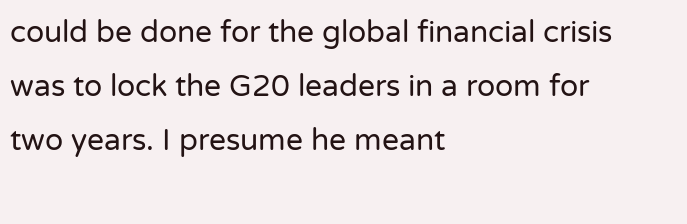could be done for the global financial crisis was to lock the G20 leaders in a room for two years. I presume he meant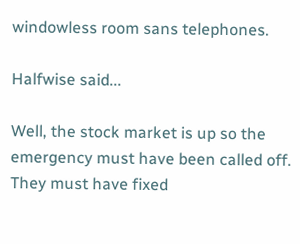windowless room sans telephones.

Halfwise said...

Well, the stock market is up so the emergency must have been called off. They must have fixed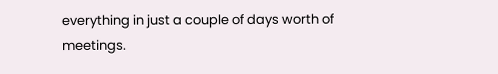everything in just a couple of days worth of meetings.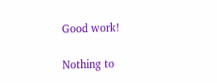Good work!

Nothing to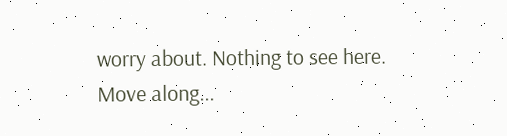worry about. Nothing to see here. Move along...